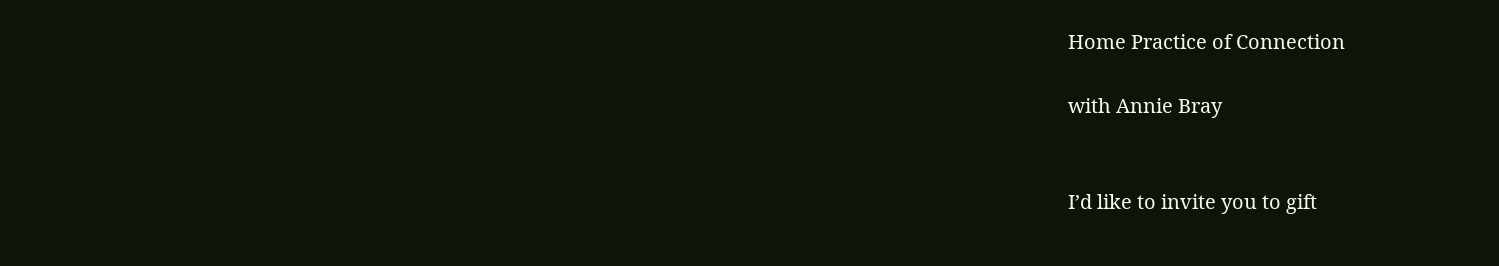Home Practice of Connection

with Annie Bray


I’d like to invite you to gift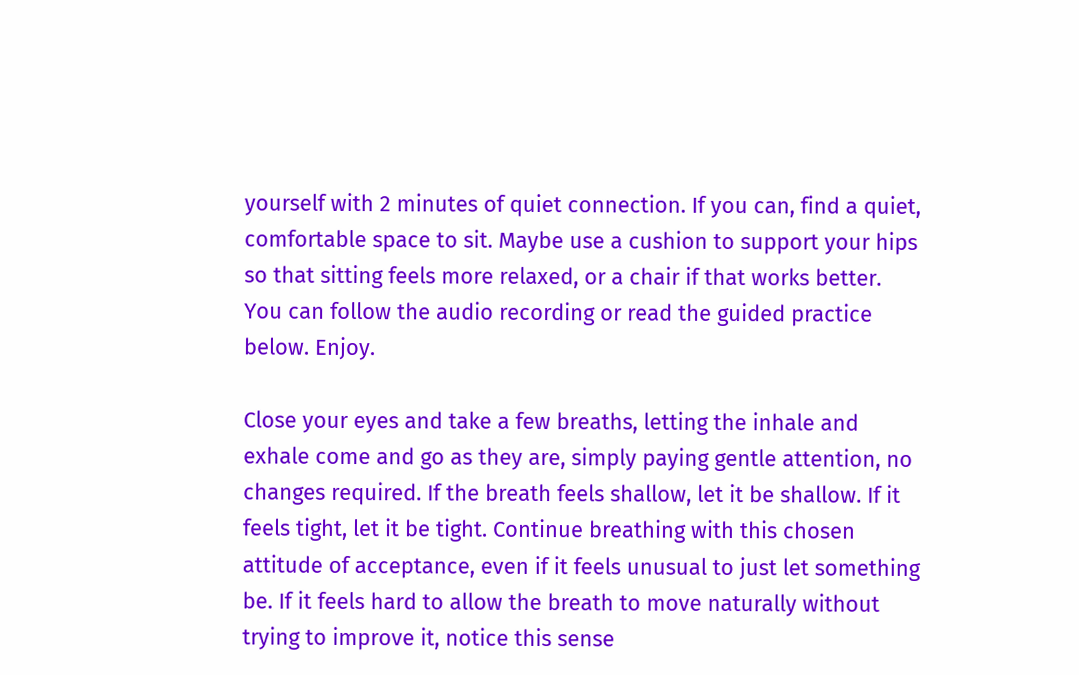yourself with 2 minutes of quiet connection. If you can, find a quiet, comfortable space to sit. Maybe use a cushion to support your hips so that sitting feels more relaxed, or a chair if that works better. You can follow the audio recording or read the guided practice below. Enjoy.

Close your eyes and take a few breaths, letting the inhale and exhale come and go as they are, simply paying gentle attention, no changes required. If the breath feels shallow, let it be shallow. If it feels tight, let it be tight. Continue breathing with this chosen attitude of acceptance, even if it feels unusual to just let something be. If it feels hard to allow the breath to move naturally without trying to improve it, notice this sense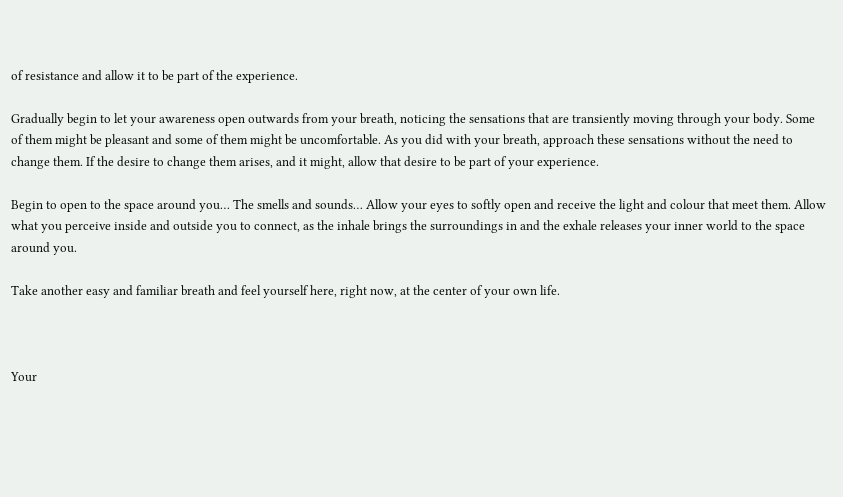of resistance and allow it to be part of the experience.

Gradually begin to let your awareness open outwards from your breath, noticing the sensations that are transiently moving through your body. Some of them might be pleasant and some of them might be uncomfortable. As you did with your breath, approach these sensations without the need to change them. If the desire to change them arises, and it might, allow that desire to be part of your experience.

Begin to open to the space around you… The smells and sounds… Allow your eyes to softly open and receive the light and colour that meet them. Allow what you perceive inside and outside you to connect, as the inhale brings the surroundings in and the exhale releases your inner world to the space around you.

Take another easy and familiar breath and feel yourself here, right now, at the center of your own life.



Your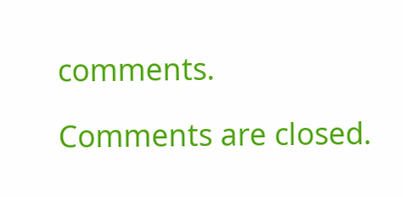comments.

Comments are closed.